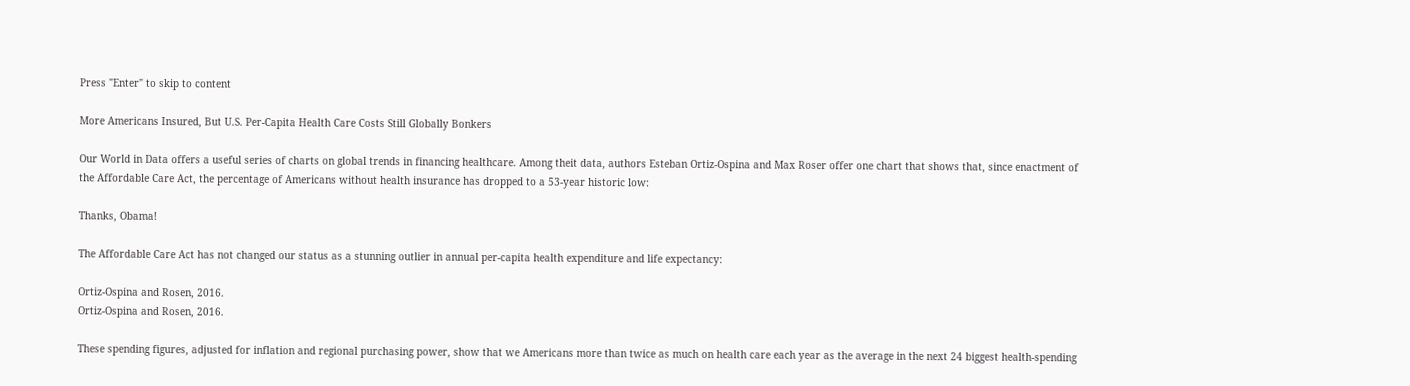Press "Enter" to skip to content

More Americans Insured, But U.S. Per-Capita Health Care Costs Still Globally Bonkers

Our World in Data offers a useful series of charts on global trends in financing healthcare. Among theit data, authors Esteban Ortiz-Ospina and Max Roser offer one chart that shows that, since enactment of the Affordable Care Act, the percentage of Americans without health insurance has dropped to a 53-year historic low:

Thanks, Obama!

The Affordable Care Act has not changed our status as a stunning outlier in annual per-capita health expenditure and life expectancy:

Ortiz-Ospina and Rosen, 2016.
Ortiz-Ospina and Rosen, 2016.

These spending figures, adjusted for inflation and regional purchasing power, show that we Americans more than twice as much on health care each year as the average in the next 24 biggest health-spending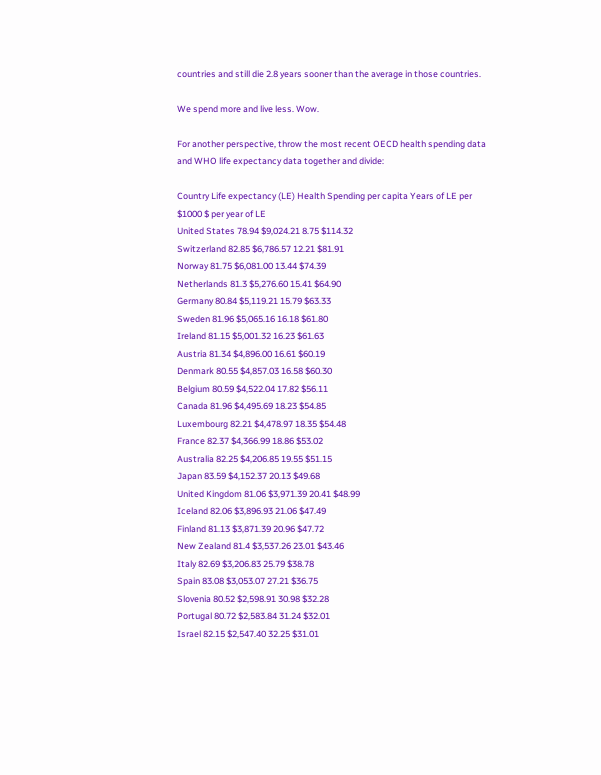countries and still die 2.8 years sooner than the average in those countries.

We spend more and live less. Wow.

For another perspective, throw the most recent OECD health spending data and WHO life expectancy data together and divide:

Country Life expectancy (LE) Health Spending per capita Years of LE per $1000 $ per year of LE
United States 78.94 $9,024.21 8.75 $114.32
Switzerland 82.85 $6,786.57 12.21 $81.91
Norway 81.75 $6,081.00 13.44 $74.39
Netherlands 81.3 $5,276.60 15.41 $64.90
Germany 80.84 $5,119.21 15.79 $63.33
Sweden 81.96 $5,065.16 16.18 $61.80
Ireland 81.15 $5,001.32 16.23 $61.63
Austria 81.34 $4,896.00 16.61 $60.19
Denmark 80.55 $4,857.03 16.58 $60.30
Belgium 80.59 $4,522.04 17.82 $56.11
Canada 81.96 $4,495.69 18.23 $54.85
Luxembourg 82.21 $4,478.97 18.35 $54.48
France 82.37 $4,366.99 18.86 $53.02
Australia 82.25 $4,206.85 19.55 $51.15
Japan 83.59 $4,152.37 20.13 $49.68
United Kingdom 81.06 $3,971.39 20.41 $48.99
Iceland 82.06 $3,896.93 21.06 $47.49
Finland 81.13 $3,871.39 20.96 $47.72
New Zealand 81.4 $3,537.26 23.01 $43.46
Italy 82.69 $3,206.83 25.79 $38.78
Spain 83.08 $3,053.07 27.21 $36.75
Slovenia 80.52 $2,598.91 30.98 $32.28
Portugal 80.72 $2,583.84 31.24 $32.01
Israel 82.15 $2,547.40 32.25 $31.01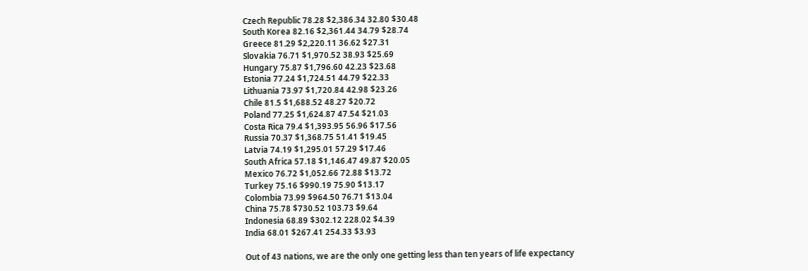Czech Republic 78.28 $2,386.34 32.80 $30.48
South Korea 82.16 $2,361.44 34.79 $28.74
Greece 81.29 $2,220.11 36.62 $27.31
Slovakia 76.71 $1,970.52 38.93 $25.69
Hungary 75.87 $1,796.60 42.23 $23.68
Estonia 77.24 $1,724.51 44.79 $22.33
Lithuania 73.97 $1,720.84 42.98 $23.26
Chile 81.5 $1,688.52 48.27 $20.72
Poland 77.25 $1,624.87 47.54 $21.03
Costa Rica 79.4 $1,393.95 56.96 $17.56
Russia 70.37 $1,368.75 51.41 $19.45
Latvia 74.19 $1,295.01 57.29 $17.46
South Africa 57.18 $1,146.47 49.87 $20.05
Mexico 76.72 $1,052.66 72.88 $13.72
Turkey 75.16 $990.19 75.90 $13.17
Colombia 73.99 $964.50 76.71 $13.04
China 75.78 $730.52 103.73 $9.64
Indonesia 68.89 $302.12 228.02 $4.39
India 68.01 $267.41 254.33 $3.93

Out of 43 nations, we are the only one getting less than ten years of life expectancy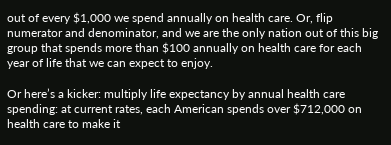out of every $1,000 we spend annually on health care. Or, flip numerator and denominator, and we are the only nation out of this big group that spends more than $100 annually on health care for each year of life that we can expect to enjoy.

Or here’s a kicker: multiply life expectancy by annual health care spending: at current rates, each American spends over $712,000 on health care to make it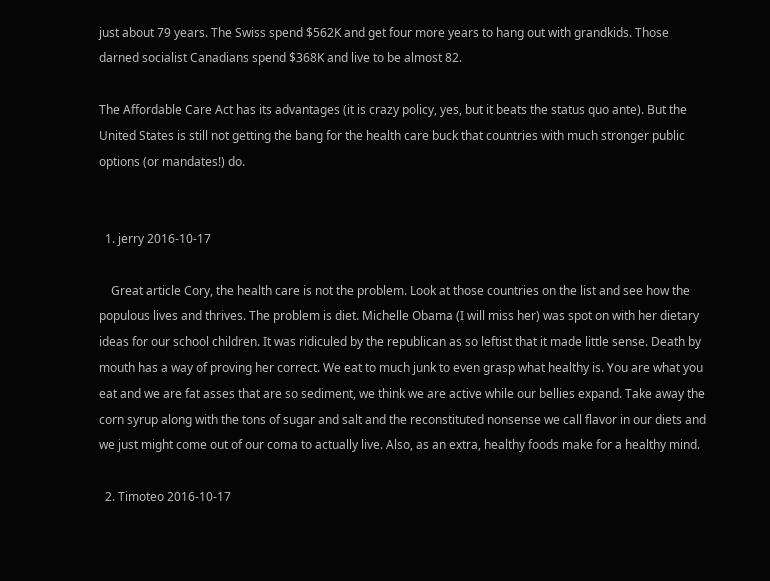just about 79 years. The Swiss spend $562K and get four more years to hang out with grandkids. Those darned socialist Canadians spend $368K and live to be almost 82.

The Affordable Care Act has its advantages (it is crazy policy, yes, but it beats the status quo ante). But the United States is still not getting the bang for the health care buck that countries with much stronger public options (or mandates!) do.


  1. jerry 2016-10-17

    Great article Cory, the health care is not the problem. Look at those countries on the list and see how the populous lives and thrives. The problem is diet. Michelle Obama (I will miss her) was spot on with her dietary ideas for our school children. It was ridiculed by the republican as so leftist that it made little sense. Death by mouth has a way of proving her correct. We eat to much junk to even grasp what healthy is. You are what you eat and we are fat asses that are so sediment, we think we are active while our bellies expand. Take away the corn syrup along with the tons of sugar and salt and the reconstituted nonsense we call flavor in our diets and we just might come out of our coma to actually live. Also, as an extra, healthy foods make for a healthy mind.

  2. Timoteo 2016-10-17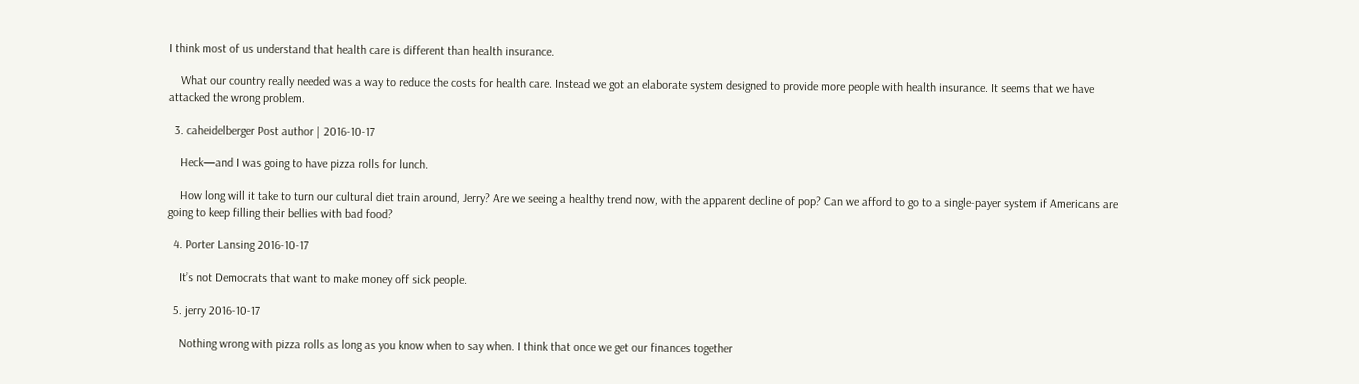I think most of us understand that health care is different than health insurance.

    What our country really needed was a way to reduce the costs for health care. Instead we got an elaborate system designed to provide more people with health insurance. It seems that we have attacked the wrong problem.

  3. caheidelberger Post author | 2016-10-17

    Heck—and I was going to have pizza rolls for lunch.

    How long will it take to turn our cultural diet train around, Jerry? Are we seeing a healthy trend now, with the apparent decline of pop? Can we afford to go to a single-payer system if Americans are going to keep filling their bellies with bad food?

  4. Porter Lansing 2016-10-17

    It’s not Democrats that want to make money off sick people.

  5. jerry 2016-10-17

    Nothing wrong with pizza rolls as long as you know when to say when. I think that once we get our finances together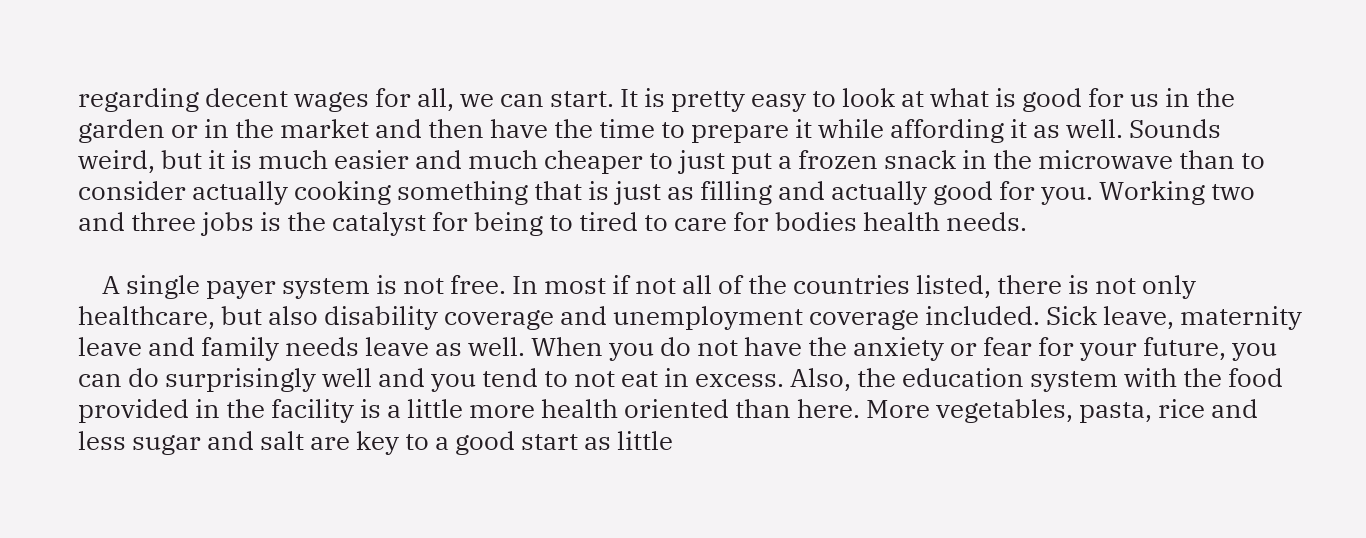regarding decent wages for all, we can start. It is pretty easy to look at what is good for us in the garden or in the market and then have the time to prepare it while affording it as well. Sounds weird, but it is much easier and much cheaper to just put a frozen snack in the microwave than to consider actually cooking something that is just as filling and actually good for you. Working two and three jobs is the catalyst for being to tired to care for bodies health needs.

    A single payer system is not free. In most if not all of the countries listed, there is not only healthcare, but also disability coverage and unemployment coverage included. Sick leave, maternity leave and family needs leave as well. When you do not have the anxiety or fear for your future, you can do surprisingly well and you tend to not eat in excess. Also, the education system with the food provided in the facility is a little more health oriented than here. More vegetables, pasta, rice and less sugar and salt are key to a good start as little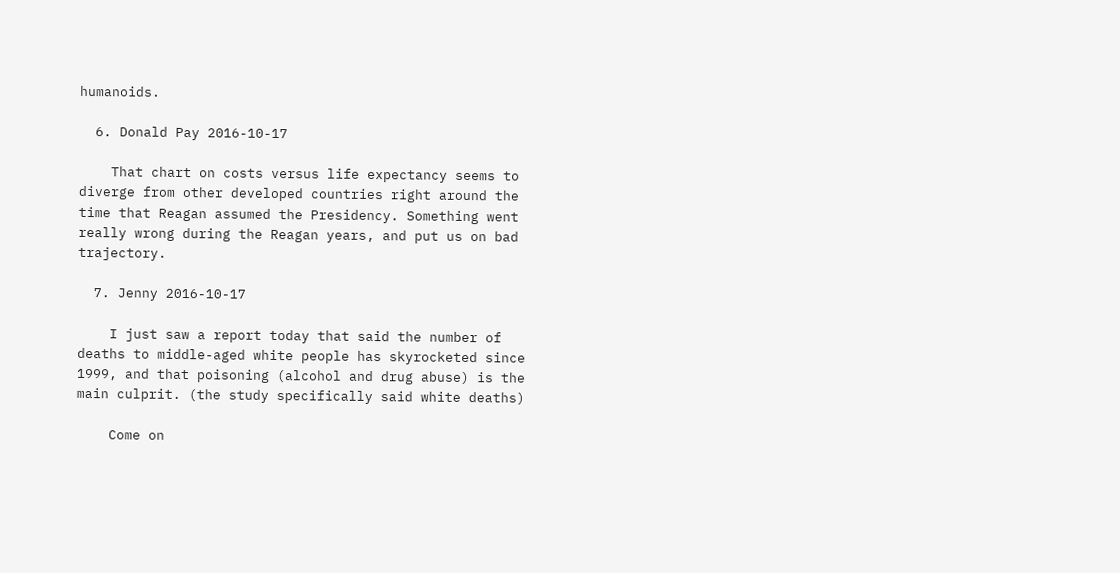humanoids.

  6. Donald Pay 2016-10-17

    That chart on costs versus life expectancy seems to diverge from other developed countries right around the time that Reagan assumed the Presidency. Something went really wrong during the Reagan years, and put us on bad trajectory.

  7. Jenny 2016-10-17

    I just saw a report today that said the number of deaths to middle-aged white people has skyrocketed since 1999, and that poisoning (alcohol and drug abuse) is the main culprit. (the study specifically said white deaths)

    Come on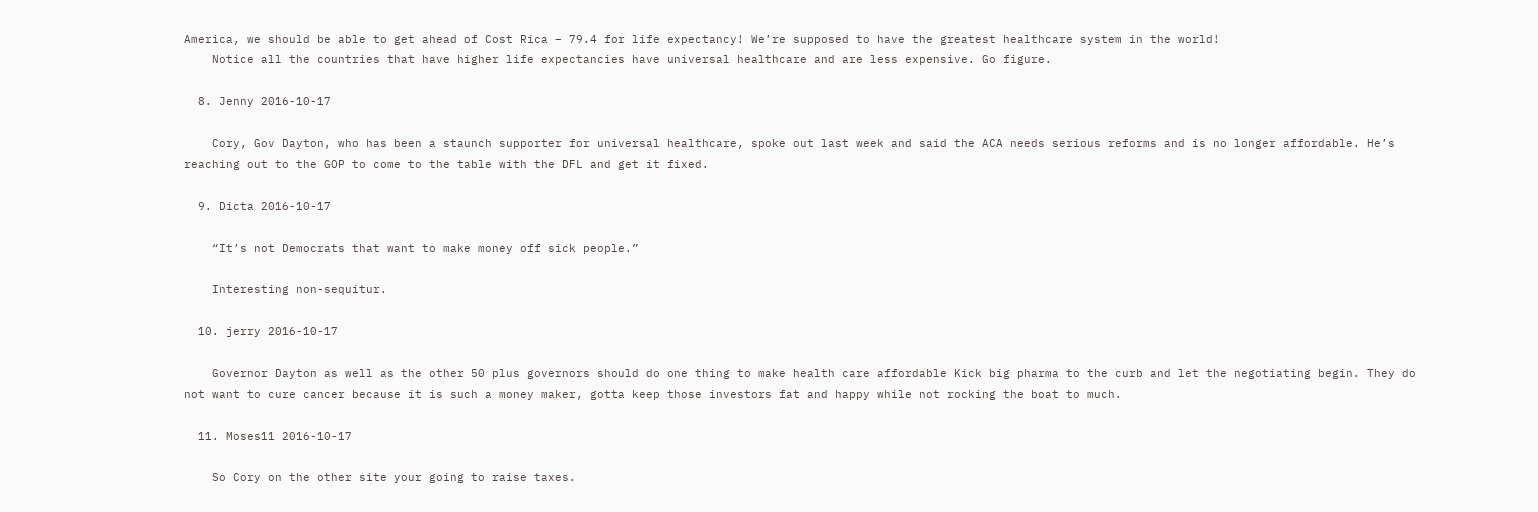America, we should be able to get ahead of Cost Rica – 79.4 for life expectancy! We’re supposed to have the greatest healthcare system in the world!
    Notice all the countries that have higher life expectancies have universal healthcare and are less expensive. Go figure.

  8. Jenny 2016-10-17

    Cory, Gov Dayton, who has been a staunch supporter for universal healthcare, spoke out last week and said the ACA needs serious reforms and is no longer affordable. He’s reaching out to the GOP to come to the table with the DFL and get it fixed.

  9. Dicta 2016-10-17

    “It’s not Democrats that want to make money off sick people.”

    Interesting non-sequitur.

  10. jerry 2016-10-17

    Governor Dayton as well as the other 50 plus governors should do one thing to make health care affordable Kick big pharma to the curb and let the negotiating begin. They do not want to cure cancer because it is such a money maker, gotta keep those investors fat and happy while not rocking the boat to much.

  11. Moses11 2016-10-17

    So Cory on the other site your going to raise taxes.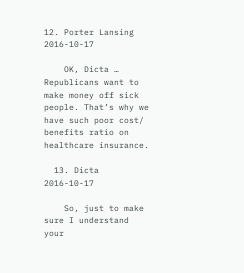12. Porter Lansing 2016-10-17

    OK, Dicta … Republicans want to make money off sick people. That’s why we have such poor cost/ benefits ratio on healthcare insurance.

  13. Dicta 2016-10-17

    So, just to make sure I understand your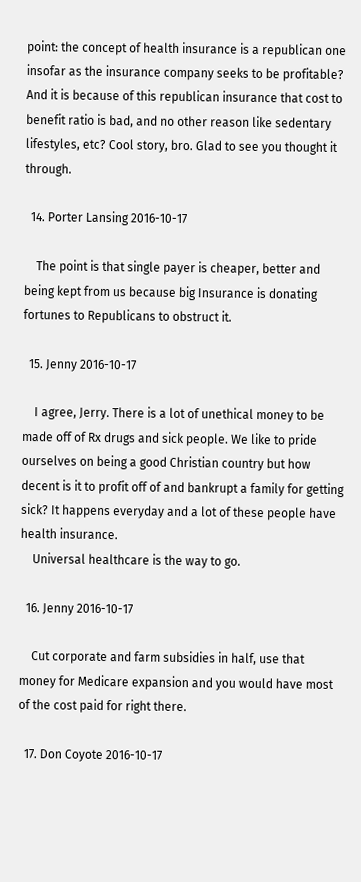point: the concept of health insurance is a republican one insofar as the insurance company seeks to be profitable? And it is because of this republican insurance that cost to benefit ratio is bad, and no other reason like sedentary lifestyles, etc? Cool story, bro. Glad to see you thought it through.

  14. Porter Lansing 2016-10-17

    The point is that single payer is cheaper, better and being kept from us because big Insurance is donating fortunes to Republicans to obstruct it.

  15. Jenny 2016-10-17

    I agree, Jerry. There is a lot of unethical money to be made off of Rx drugs and sick people. We like to pride ourselves on being a good Christian country but how decent is it to profit off of and bankrupt a family for getting sick? It happens everyday and a lot of these people have health insurance.
    Universal healthcare is the way to go.

  16. Jenny 2016-10-17

    Cut corporate and farm subsidies in half, use that money for Medicare expansion and you would have most of the cost paid for right there.

  17. Don Coyote 2016-10-17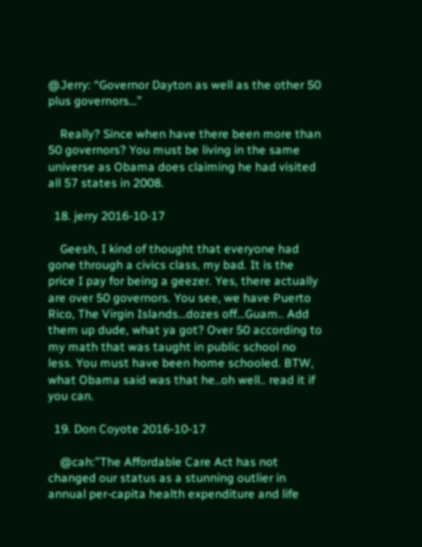@Jerry: “Governor Dayton as well as the other 50 plus governors…”

    Really? Since when have there been more than 50 governors? You must be living in the same universe as Obama does claiming he had visited all 57 states in 2008.

  18. jerry 2016-10-17

    Geesh, I kind of thought that everyone had gone through a civics class, my bad. It is the price I pay for being a geezer. Yes, there actually are over 50 governors. You see, we have Puerto Rico, The Virgin Islands…dozes off…Guam.. Add them up dude, what ya got? Over 50 according to my math that was taught in public school no less. You must have been home schooled. BTW, what Obama said was that he..oh well.. read it if you can.

  19. Don Coyote 2016-10-17

    @cah:”The Affordable Care Act has not changed our status as a stunning outlier in annual per-capita health expenditure and life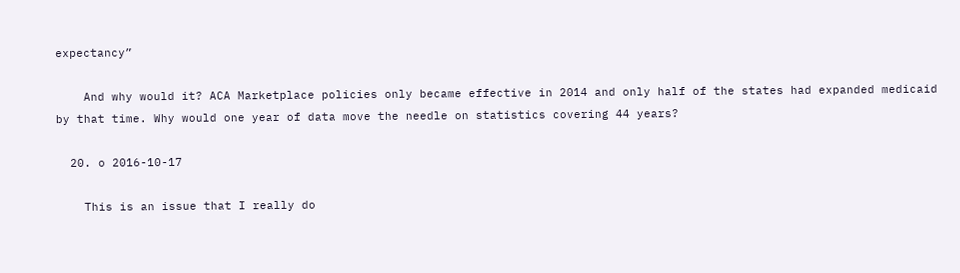expectancy”

    And why would it? ACA Marketplace policies only became effective in 2014 and only half of the states had expanded medicaid by that time. Why would one year of data move the needle on statistics covering 44 years?

  20. o 2016-10-17

    This is an issue that I really do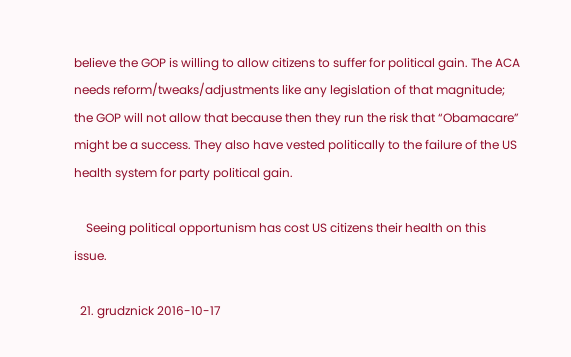believe the GOP is willing to allow citizens to suffer for political gain. The ACA needs reform/tweaks/adjustments like any legislation of that magnitude; the GOP will not allow that because then they run the risk that “Obamacare” might be a success. They also have vested politically to the failure of the US health system for party political gain.

    Seeing political opportunism has cost US citizens their health on this issue.

  21. grudznick 2016-10-17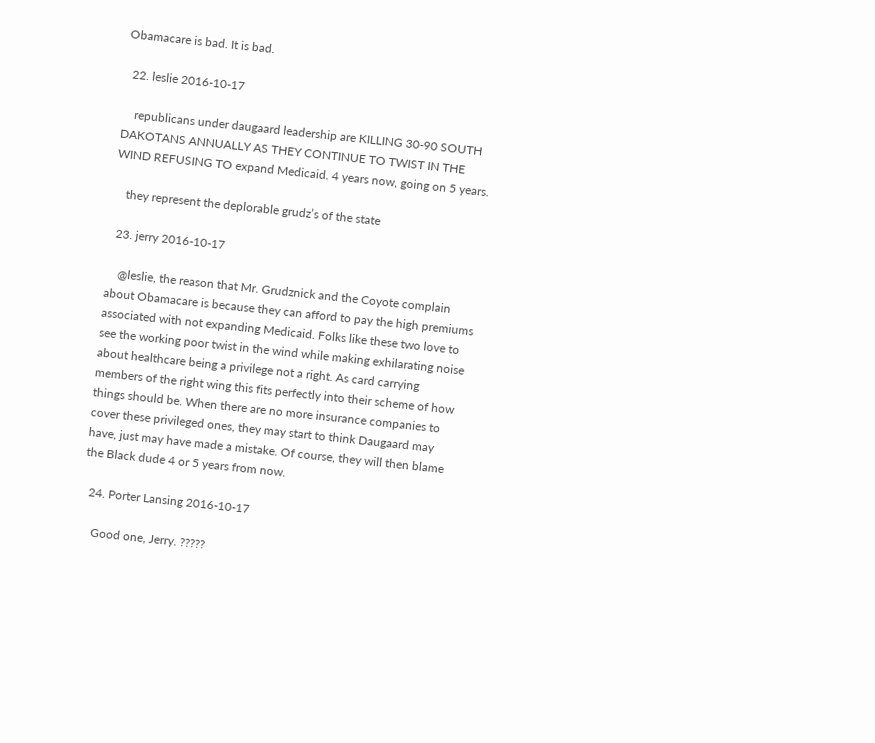Obamacare is bad. It is bad.

  22. leslie 2016-10-17

    republicans under daugaard leadership are KILLING 30-90 SOUTH DAKOTANS ANNUALLY AS THEY CONTINUE TO TWIST IN THE WIND REFUSING TO expand Medicaid. 4 years now, going on 5 years.

    they represent the deplorable grudz’s of the state

  23. jerry 2016-10-17

    @leslie, the reason that Mr. Grudznick and the Coyote complain about Obamacare is because they can afford to pay the high premiums associated with not expanding Medicaid. Folks like these two love to see the working poor twist in the wind while making exhilarating noise about healthcare being a privilege not a right. As card carrying members of the right wing this fits perfectly into their scheme of how things should be. When there are no more insurance companies to cover these privileged ones, they may start to think Daugaard may have, just may have made a mistake. Of course, they will then blame the Black dude 4 or 5 years from now.

  24. Porter Lansing 2016-10-17

    Good one, Jerry. ?????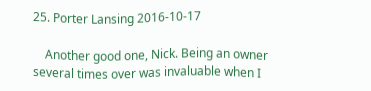25. Porter Lansing 2016-10-17

    Another good one, Nick. Being an owner several times over was invaluable when I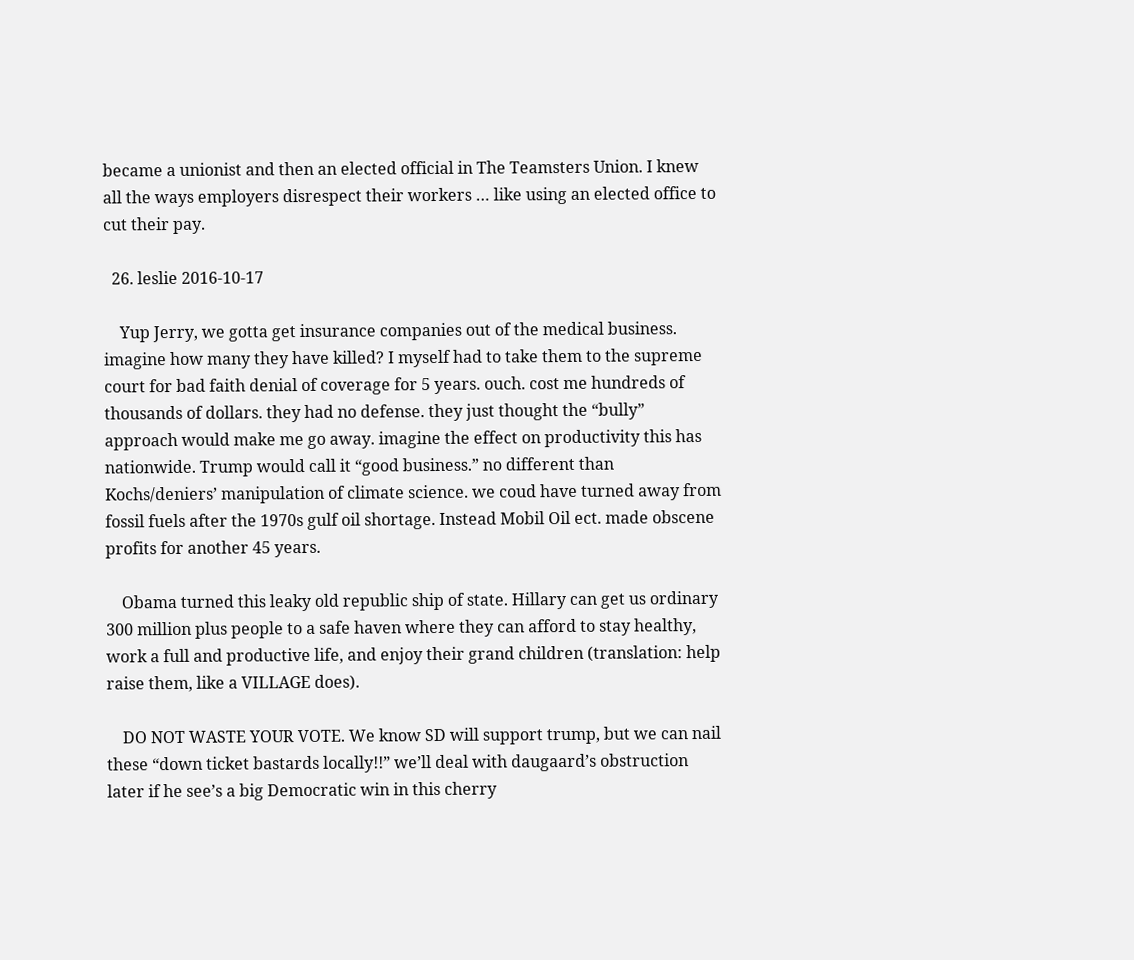became a unionist and then an elected official in The Teamsters Union. I knew all the ways employers disrespect their workers … like using an elected office to cut their pay.

  26. leslie 2016-10-17

    Yup Jerry, we gotta get insurance companies out of the medical business. imagine how many they have killed? I myself had to take them to the supreme court for bad faith denial of coverage for 5 years. ouch. cost me hundreds of thousands of dollars. they had no defense. they just thought the “bully” approach would make me go away. imagine the effect on productivity this has nationwide. Trump would call it “good business.” no different than Kochs/deniers’ manipulation of climate science. we coud have turned away from fossil fuels after the 1970s gulf oil shortage. Instead Mobil Oil ect. made obscene profits for another 45 years.

    Obama turned this leaky old republic ship of state. Hillary can get us ordinary 300 million plus people to a safe haven where they can afford to stay healthy, work a full and productive life, and enjoy their grand children (translation: help raise them, like a VILLAGE does).

    DO NOT WASTE YOUR VOTE. We know SD will support trump, but we can nail these “down ticket bastards locally!!” we’ll deal with daugaard’s obstruction later if he see’s a big Democratic win in this cherry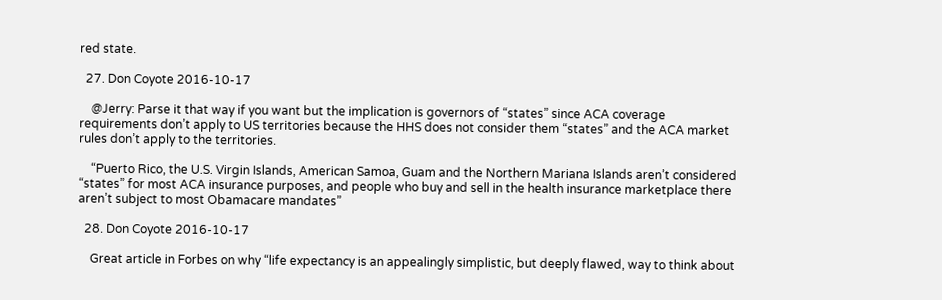red state.

  27. Don Coyote 2016-10-17

    @Jerry: Parse it that way if you want but the implication is governors of “states” since ACA coverage requirements don’t apply to US territories because the HHS does not consider them “states” and the ACA market rules don’t apply to the territories.

    “Puerto Rico, the U.S. Virgin Islands, American Samoa, Guam and the Northern Mariana Islands aren’t considered “states” for most ACA insurance purposes, and people who buy and sell in the health insurance marketplace there aren’t subject to most Obamacare mandates”

  28. Don Coyote 2016-10-17

    Great article in Forbes on why “life expectancy is an appealingly simplistic, but deeply flawed, way to think about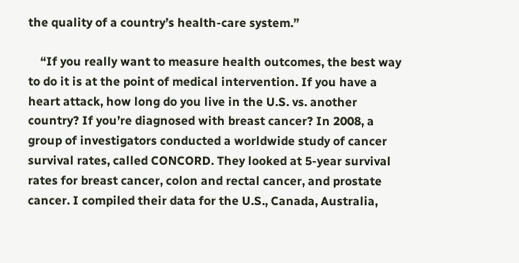the quality of a country’s health-care system.”

    “If you really want to measure health outcomes, the best way to do it is at the point of medical intervention. If you have a heart attack, how long do you live in the U.S. vs. another country? If you’re diagnosed with breast cancer? In 2008, a group of investigators conducted a worldwide study of cancer survival rates, called CONCORD. They looked at 5-year survival rates for breast cancer, colon and rectal cancer, and prostate cancer. I compiled their data for the U.S., Canada, Australia,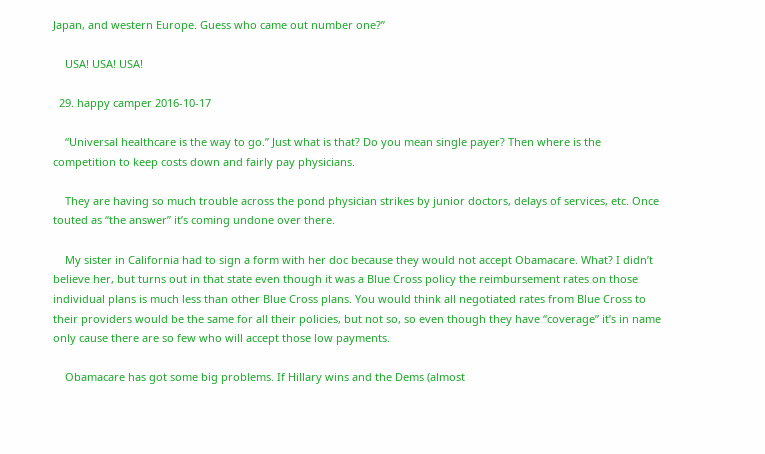Japan, and western Europe. Guess who came out number one?”

    USA! USA! USA!

  29. happy camper 2016-10-17

    “Universal healthcare is the way to go.” Just what is that? Do you mean single payer? Then where is the competition to keep costs down and fairly pay physicians.

    They are having so much trouble across the pond physician strikes by junior doctors, delays of services, etc. Once touted as “the answer” it’s coming undone over there.

    My sister in California had to sign a form with her doc because they would not accept Obamacare. What? I didn’t believe her, but turns out in that state even though it was a Blue Cross policy the reimbursement rates on those individual plans is much less than other Blue Cross plans. You would think all negotiated rates from Blue Cross to their providers would be the same for all their policies, but not so, so even though they have “coverage” it’s in name only cause there are so few who will accept those low payments.

    Obamacare has got some big problems. If Hillary wins and the Dems (almost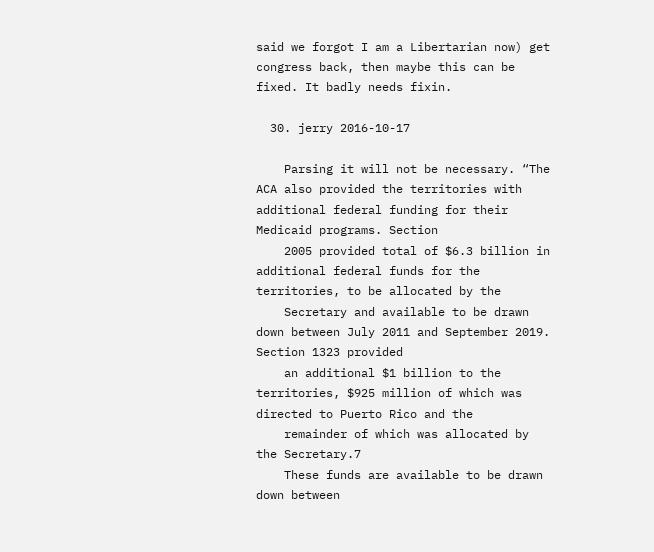said we forgot I am a Libertarian now) get congress back, then maybe this can be fixed. It badly needs fixin.

  30. jerry 2016-10-17

    Parsing it will not be necessary. “The ACA also provided the territories with additional federal funding for their Medicaid programs. Section
    2005 provided total of $6.3 billion in additional federal funds for the territories, to be allocated by the
    Secretary and available to be drawn down between July 2011 and September 2019. Section 1323 provided
    an additional $1 billion to the territories, $925 million of which was directed to Puerto Rico and the
    remainder of which was allocated by the Secretary.7
    These funds are available to be drawn down between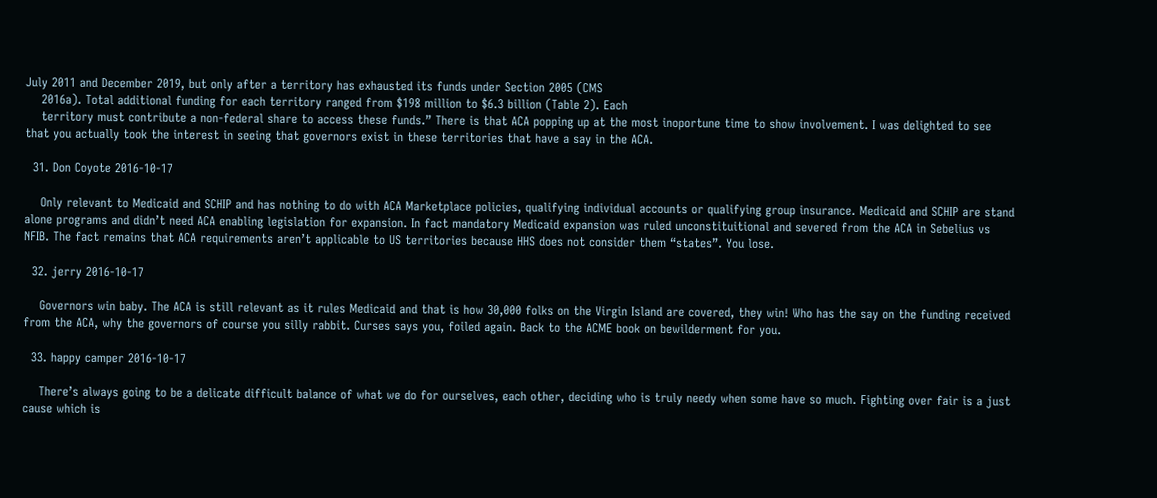July 2011 and December 2019, but only after a territory has exhausted its funds under Section 2005 (CMS
    2016a). Total additional funding for each territory ranged from $198 million to $6.3 billion (Table 2). Each
    territory must contribute a non-federal share to access these funds.” There is that ACA popping up at the most inoportune time to show involvement. I was delighted to see that you actually took the interest in seeing that governors exist in these territories that have a say in the ACA.

  31. Don Coyote 2016-10-17

    Only relevant to Medicaid and SCHIP and has nothing to do with ACA Marketplace policies, qualifying individual accounts or qualifying group insurance. Medicaid and SCHIP are stand alone programs and didn’t need ACA enabling legislation for expansion. In fact mandatory Medicaid expansion was ruled unconstituitional and severed from the ACA in Sebelius vs NFIB. The fact remains that ACA requirements aren’t applicable to US territories because HHS does not consider them “states”. You lose.

  32. jerry 2016-10-17

    Governors win baby. The ACA is still relevant as it rules Medicaid and that is how 30,000 folks on the Virgin Island are covered, they win! Who has the say on the funding received from the ACA, why the governors of course you silly rabbit. Curses says you, foiled again. Back to the ACME book on bewilderment for you.

  33. happy camper 2016-10-17

    There’s always going to be a delicate difficult balance of what we do for ourselves, each other, deciding who is truly needy when some have so much. Fighting over fair is a just cause which is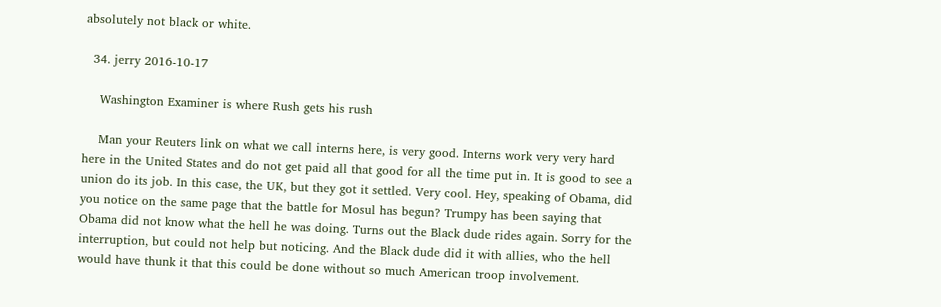absolutely not black or white.

  34. jerry 2016-10-17

    Washington Examiner is where Rush gets his rush

    Man your Reuters link on what we call interns here, is very good. Interns work very very hard here in the United States and do not get paid all that good for all the time put in. It is good to see a union do its job. In this case, the UK, but they got it settled. Very cool. Hey, speaking of Obama, did you notice on the same page that the battle for Mosul has begun? Trumpy has been saying that Obama did not know what the hell he was doing. Turns out the Black dude rides again. Sorry for the interruption, but could not help but noticing. And the Black dude did it with allies, who the hell would have thunk it that this could be done without so much American troop involvement.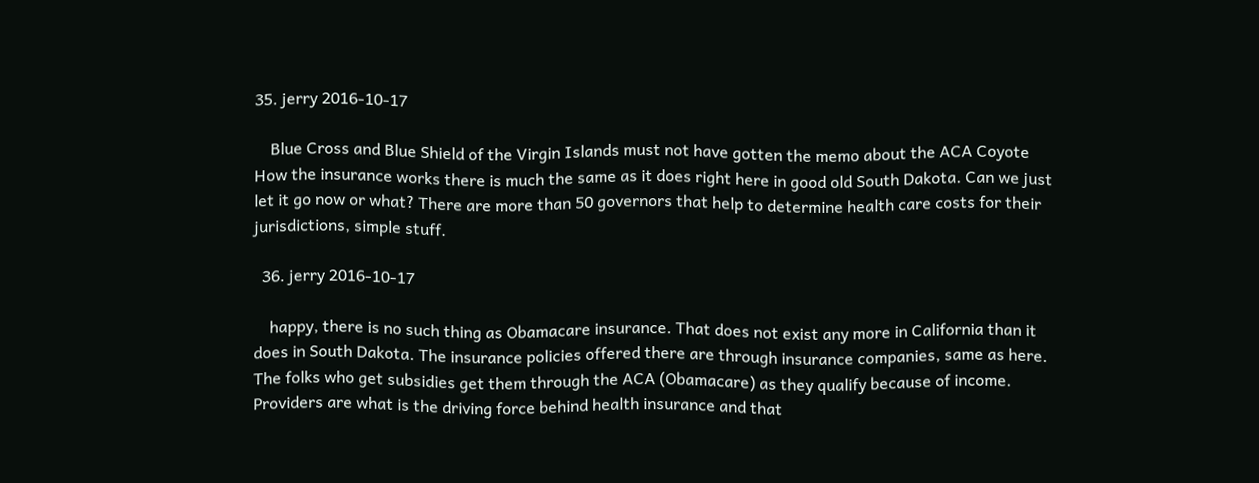35. jerry 2016-10-17

    Blue Cross and Blue Shield of the Virgin Islands must not have gotten the memo about the ACA Coyote How the insurance works there is much the same as it does right here in good old South Dakota. Can we just let it go now or what? There are more than 50 governors that help to determine health care costs for their jurisdictions, simple stuff.

  36. jerry 2016-10-17

    happy, there is no such thing as Obamacare insurance. That does not exist any more in California than it does in South Dakota. The insurance policies offered there are through insurance companies, same as here. The folks who get subsidies get them through the ACA (Obamacare) as they qualify because of income. Providers are what is the driving force behind health insurance and that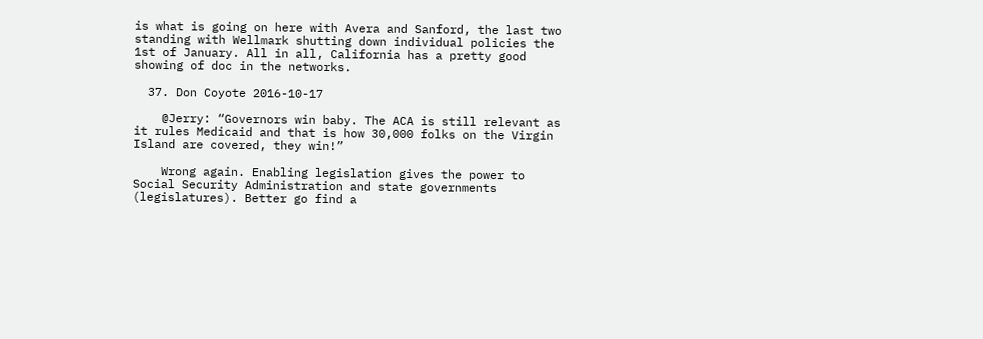is what is going on here with Avera and Sanford, the last two standing with Wellmark shutting down individual policies the 1st of January. All in all, California has a pretty good showing of doc in the networks.

  37. Don Coyote 2016-10-17

    @Jerry: “Governors win baby. The ACA is still relevant as it rules Medicaid and that is how 30,000 folks on the Virgin Island are covered, they win!”

    Wrong again. Enabling legislation gives the power to Social Security Administration and state governments (legislatures). Better go find a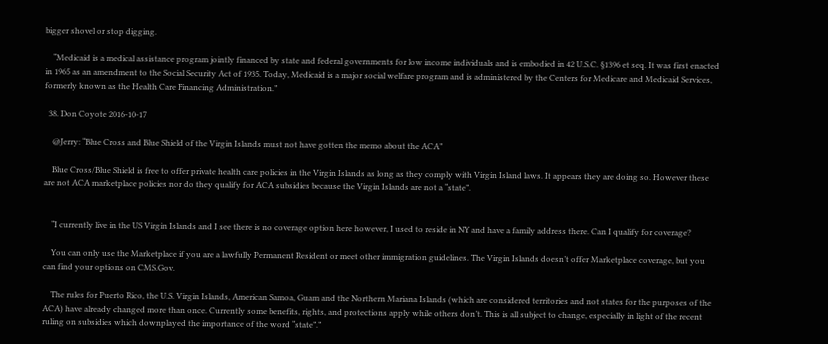bigger shovel or stop digging.

    “Medicaid is a medical assistance program jointly financed by state and federal governments for low income individuals and is embodied in 42 U.S.C. §1396 et seq. It was first enacted in 1965 as an amendment to the Social Security Act of 1935. Today, Medicaid is a major social welfare program and is administered by the Centers for Medicare and Medicaid Services, formerly known as the Health Care Financing Administration.”

  38. Don Coyote 2016-10-17

    @Jerry: “Blue Cross and Blue Shield of the Virgin Islands must not have gotten the memo about the ACA”

    Blue Cross/Blue Shield is free to offer private health care policies in the Virgin Islands as long as they comply with Virgin Island laws. It appears they are doing so. However these are not ACA marketplace policies nor do they qualify for ACA subsidies because the Virgin Islands are not a “state”.


    “I currently live in the US Virgin Islands and I see there is no coverage option here however, I used to reside in NY and have a family address there. Can I qualify for coverage?

    You can only use the Marketplace if you are a lawfully Permanent Resident or meet other immigration guidelines. The Virgin Islands doesn’t offer Marketplace coverage, but you can find your options on CMS.Gov.

    The rules for Puerto Rico, the U.S. Virgin Islands, American Samoa, Guam and the Northern Mariana Islands (which are considered territories and not states for the purposes of the ACA) have already changed more than once. Currently some benefits, rights, and protections apply while others don’t. This is all subject to change, especially in light of the recent ruling on subsidies which downplayed the importance of the word “state”.”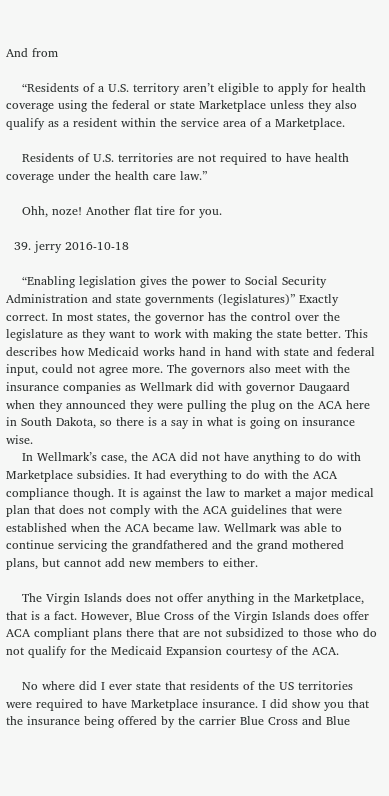And from

    “Residents of a U.S. territory aren’t eligible to apply for health coverage using the federal or state Marketplace unless they also qualify as a resident within the service area of a Marketplace.

    Residents of U.S. territories are not required to have health coverage under the health care law.”

    Ohh, noze! Another flat tire for you.

  39. jerry 2016-10-18

    “Enabling legislation gives the power to Social Security Administration and state governments (legislatures)” Exactly correct. In most states, the governor has the control over the legislature as they want to work with making the state better. This describes how Medicaid works hand in hand with state and federal input, could not agree more. The governors also meet with the insurance companies as Wellmark did with governor Daugaard when they announced they were pulling the plug on the ACA here in South Dakota, so there is a say in what is going on insurance wise.
    In Wellmark’s case, the ACA did not have anything to do with Marketplace subsidies. It had everything to do with the ACA compliance though. It is against the law to market a major medical plan that does not comply with the ACA guidelines that were established when the ACA became law. Wellmark was able to continue servicing the grandfathered and the grand mothered plans, but cannot add new members to either.

    The Virgin Islands does not offer anything in the Marketplace, that is a fact. However, Blue Cross of the Virgin Islands does offer ACA compliant plans there that are not subsidized to those who do not qualify for the Medicaid Expansion courtesy of the ACA.

    No where did I ever state that residents of the US territories were required to have Marketplace insurance. I did show you that the insurance being offered by the carrier Blue Cross and Blue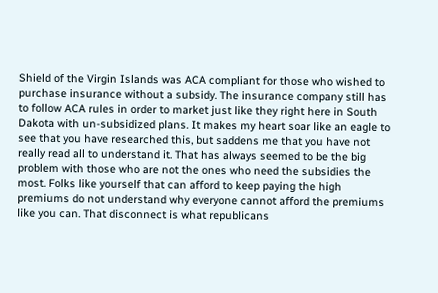Shield of the Virgin Islands was ACA compliant for those who wished to purchase insurance without a subsidy. The insurance company still has to follow ACA rules in order to market just like they right here in South Dakota with un-subsidized plans. It makes my heart soar like an eagle to see that you have researched this, but saddens me that you have not really read all to understand it. That has always seemed to be the big problem with those who are not the ones who need the subsidies the most. Folks like yourself that can afford to keep paying the high premiums do not understand why everyone cannot afford the premiums like you can. That disconnect is what republicans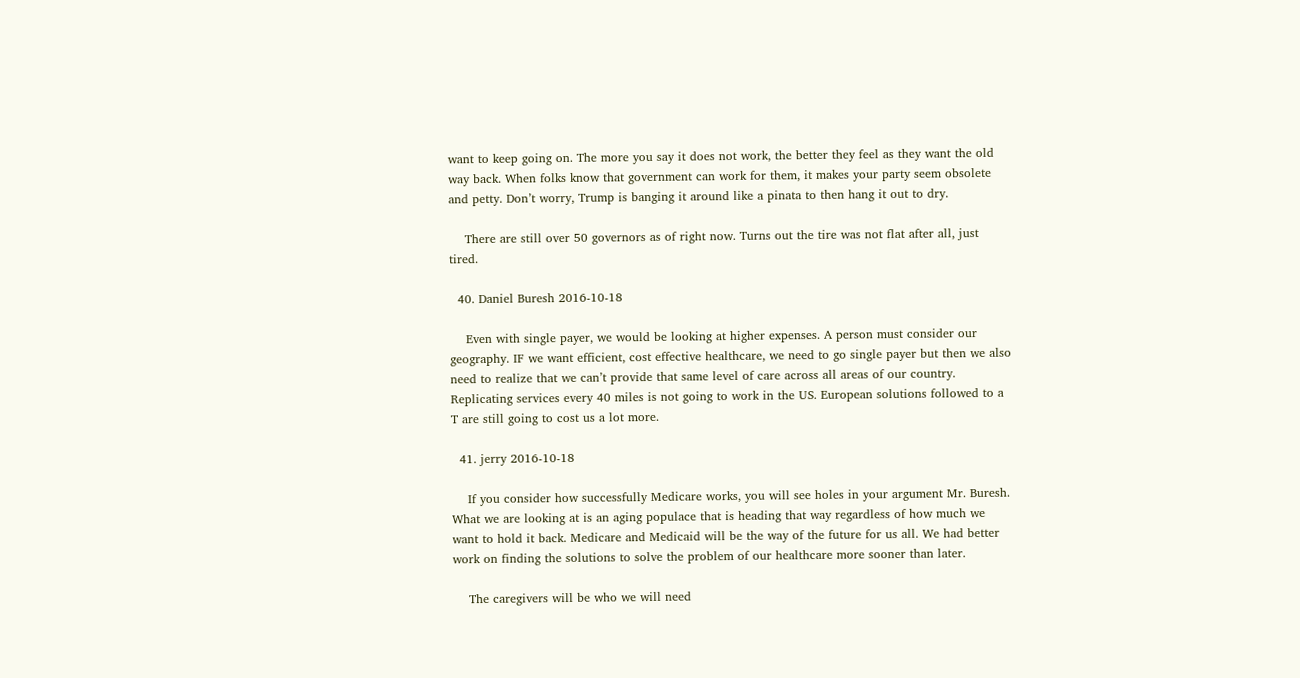want to keep going on. The more you say it does not work, the better they feel as they want the old way back. When folks know that government can work for them, it makes your party seem obsolete and petty. Don’t worry, Trump is banging it around like a pinata to then hang it out to dry.

    There are still over 50 governors as of right now. Turns out the tire was not flat after all, just tired.

  40. Daniel Buresh 2016-10-18

    Even with single payer, we would be looking at higher expenses. A person must consider our geography. IF we want efficient, cost effective healthcare, we need to go single payer but then we also need to realize that we can’t provide that same level of care across all areas of our country. Replicating services every 40 miles is not going to work in the US. European solutions followed to a T are still going to cost us a lot more.

  41. jerry 2016-10-18

    If you consider how successfully Medicare works, you will see holes in your argument Mr. Buresh. What we are looking at is an aging populace that is heading that way regardless of how much we want to hold it back. Medicare and Medicaid will be the way of the future for us all. We had better work on finding the solutions to solve the problem of our healthcare more sooner than later.

    The caregivers will be who we will need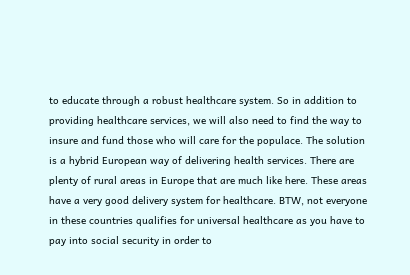to educate through a robust healthcare system. So in addition to providing healthcare services, we will also need to find the way to insure and fund those who will care for the populace. The solution is a hybrid European way of delivering health services. There are plenty of rural areas in Europe that are much like here. These areas have a very good delivery system for healthcare. BTW, not everyone in these countries qualifies for universal healthcare as you have to pay into social security in order to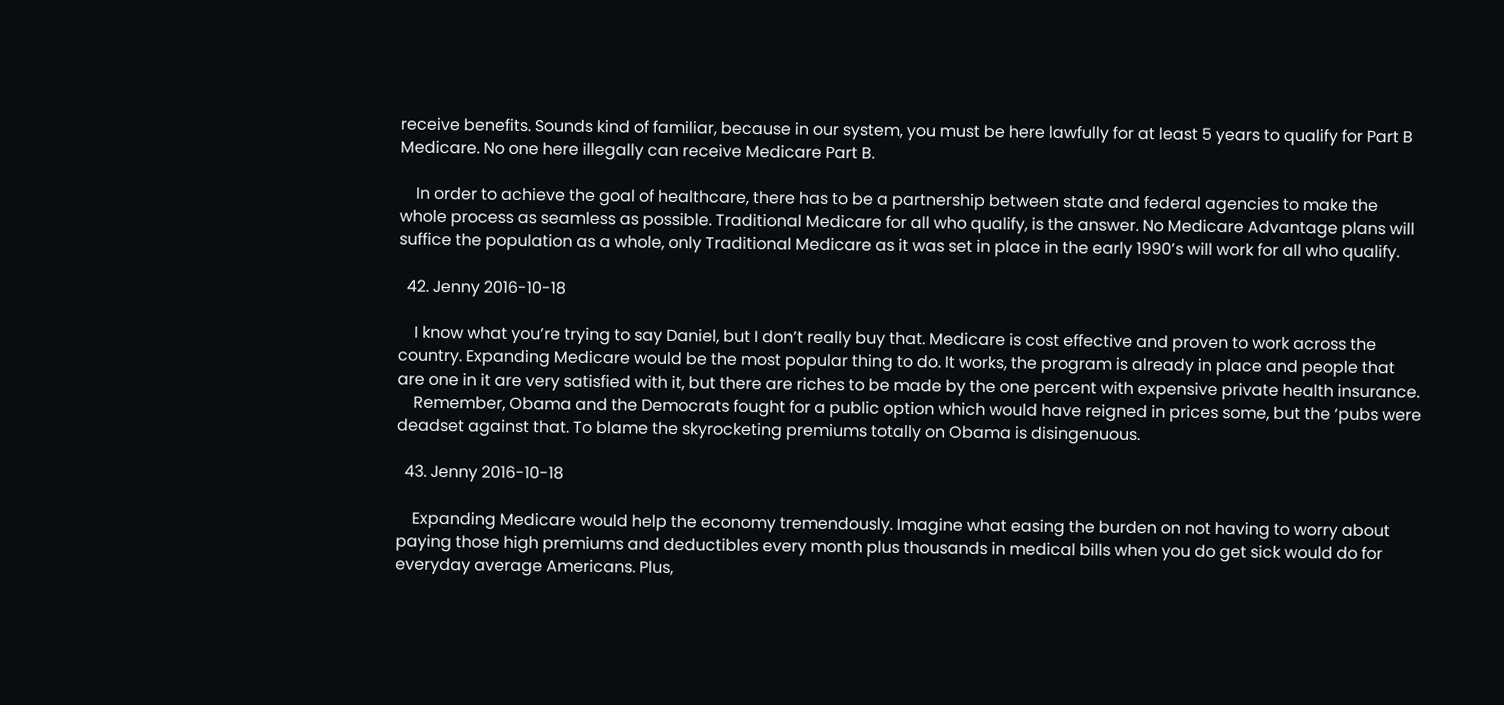receive benefits. Sounds kind of familiar, because in our system, you must be here lawfully for at least 5 years to qualify for Part B Medicare. No one here illegally can receive Medicare Part B.

    In order to achieve the goal of healthcare, there has to be a partnership between state and federal agencies to make the whole process as seamless as possible. Traditional Medicare for all who qualify, is the answer. No Medicare Advantage plans will suffice the population as a whole, only Traditional Medicare as it was set in place in the early 1990’s will work for all who qualify.

  42. Jenny 2016-10-18

    I know what you’re trying to say Daniel, but I don’t really buy that. Medicare is cost effective and proven to work across the country. Expanding Medicare would be the most popular thing to do. It works, the program is already in place and people that are one in it are very satisfied with it, but there are riches to be made by the one percent with expensive private health insurance.
    Remember, Obama and the Democrats fought for a public option which would have reigned in prices some, but the ‘pubs were deadset against that. To blame the skyrocketing premiums totally on Obama is disingenuous.

  43. Jenny 2016-10-18

    Expanding Medicare would help the economy tremendously. Imagine what easing the burden on not having to worry about paying those high premiums and deductibles every month plus thousands in medical bills when you do get sick would do for everyday average Americans. Plus,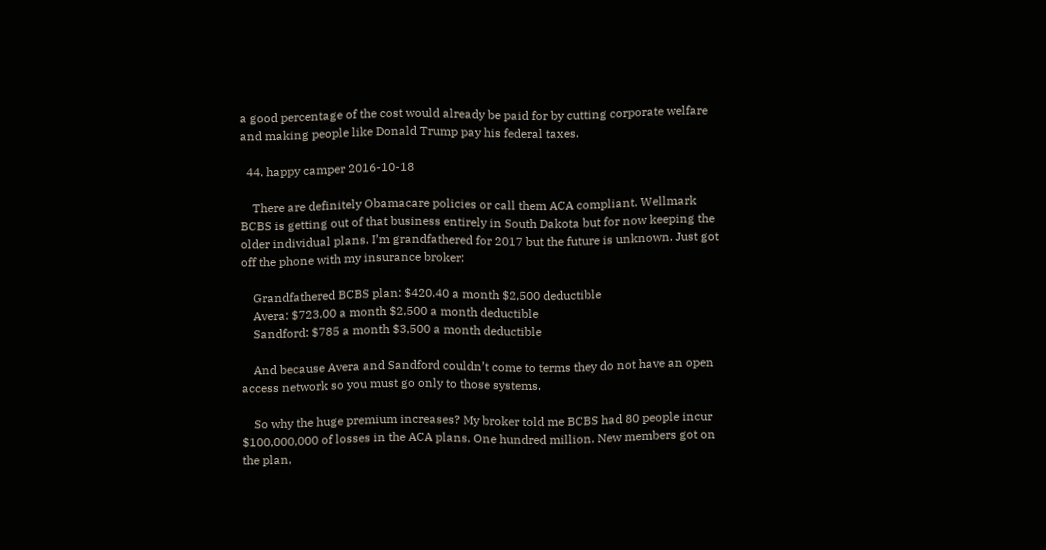a good percentage of the cost would already be paid for by cutting corporate welfare and making people like Donald Trump pay his federal taxes.

  44. happy camper 2016-10-18

    There are definitely Obamacare policies or call them ACA compliant. Wellmark BCBS is getting out of that business entirely in South Dakota but for now keeping the older individual plans. I’m grandfathered for 2017 but the future is unknown. Just got off the phone with my insurance broker:

    Grandfathered BCBS plan: $420.40 a month $2,500 deductible
    Avera: $723.00 a month $2,500 a month deductible
    Sandford: $785 a month $3,500 a month deductible

    And because Avera and Sandford couldn’t come to terms they do not have an open access network so you must go only to those systems.

    So why the huge premium increases? My broker told me BCBS had 80 people incur $100,000,000 of losses in the ACA plans. One hundred million. New members got on the plan,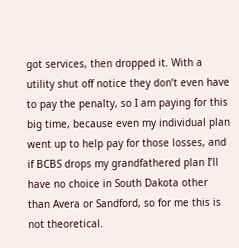got services, then dropped it. With a utility shut off notice they don’t even have to pay the penalty, so I am paying for this big time, because even my individual plan went up to help pay for those losses, and if BCBS drops my grandfathered plan I’ll have no choice in South Dakota other than Avera or Sandford, so for me this is not theoretical.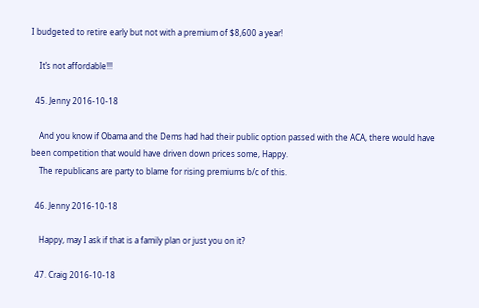I budgeted to retire early but not with a premium of $8,600 a year!

    It’s not affordable!!!

  45. Jenny 2016-10-18

    And you know if Obama and the Dems had had their public option passed with the ACA, there would have been competition that would have driven down prices some, Happy.
    The republicans are party to blame for rising premiums b/c of this.

  46. Jenny 2016-10-18

    Happy, may I ask if that is a family plan or just you on it?

  47. Craig 2016-10-18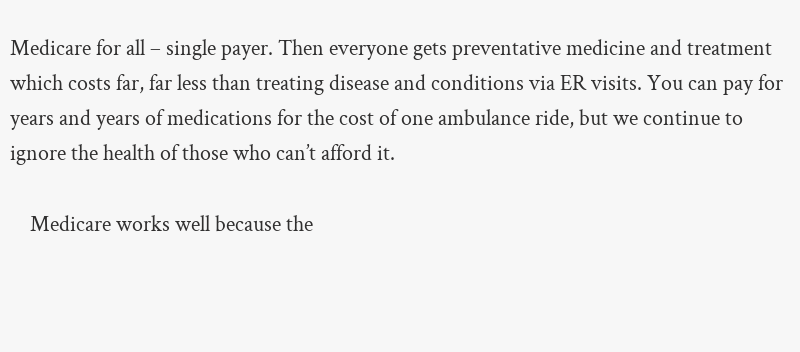Medicare for all – single payer. Then everyone gets preventative medicine and treatment which costs far, far less than treating disease and conditions via ER visits. You can pay for years and years of medications for the cost of one ambulance ride, but we continue to ignore the health of those who can’t afford it.

    Medicare works well because the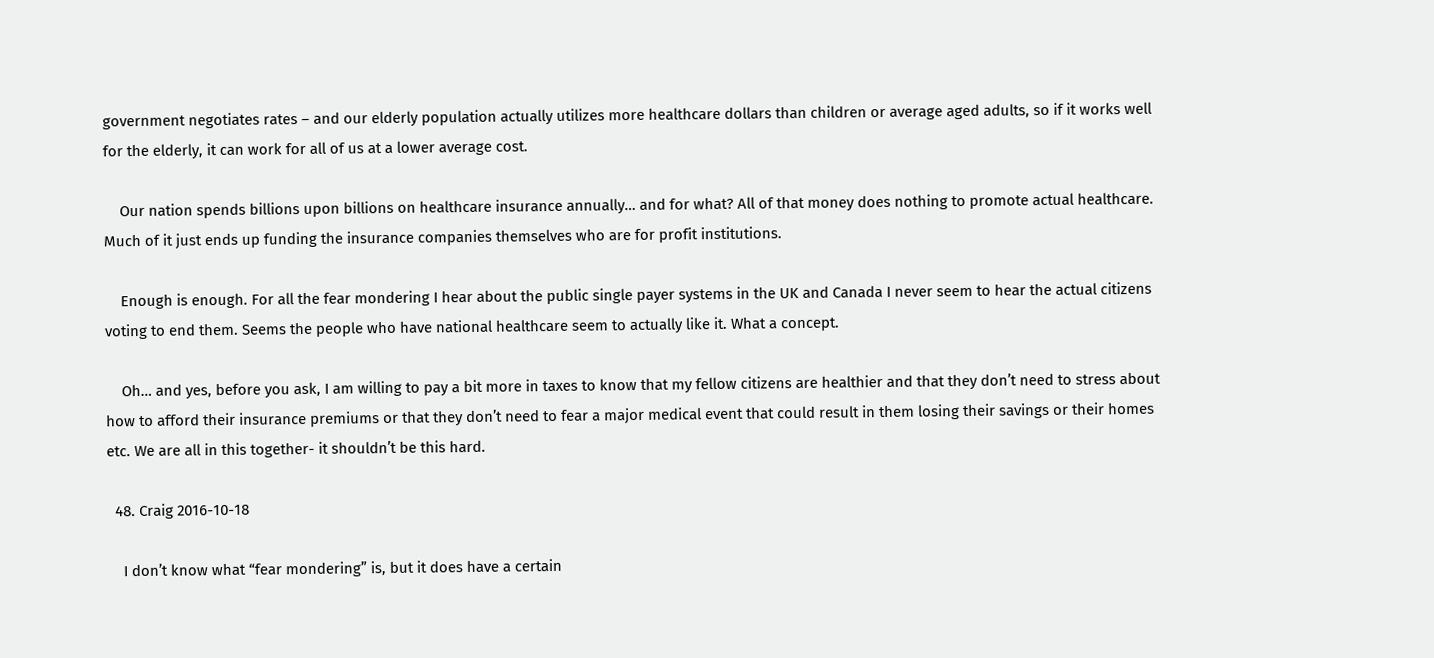government negotiates rates – and our elderly population actually utilizes more healthcare dollars than children or average aged adults, so if it works well for the elderly, it can work for all of us at a lower average cost.

    Our nation spends billions upon billions on healthcare insurance annually… and for what? All of that money does nothing to promote actual healthcare. Much of it just ends up funding the insurance companies themselves who are for profit institutions.

    Enough is enough. For all the fear mondering I hear about the public single payer systems in the UK and Canada I never seem to hear the actual citizens voting to end them. Seems the people who have national healthcare seem to actually like it. What a concept.

    Oh… and yes, before you ask, I am willing to pay a bit more in taxes to know that my fellow citizens are healthier and that they don’t need to stress about how to afford their insurance premiums or that they don’t need to fear a major medical event that could result in them losing their savings or their homes etc. We are all in this together- it shouldn’t be this hard.

  48. Craig 2016-10-18

    I don’t know what “fear mondering” is, but it does have a certain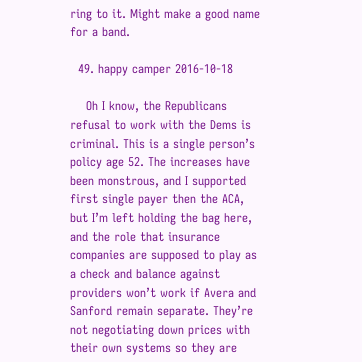ring to it. Might make a good name for a band.

  49. happy camper 2016-10-18

    Oh I know, the Republicans refusal to work with the Dems is criminal. This is a single person’s policy age 52. The increases have been monstrous, and I supported first single payer then the ACA, but I’m left holding the bag here, and the role that insurance companies are supposed to play as a check and balance against providers won’t work if Avera and Sanford remain separate. They’re not negotiating down prices with their own systems so they are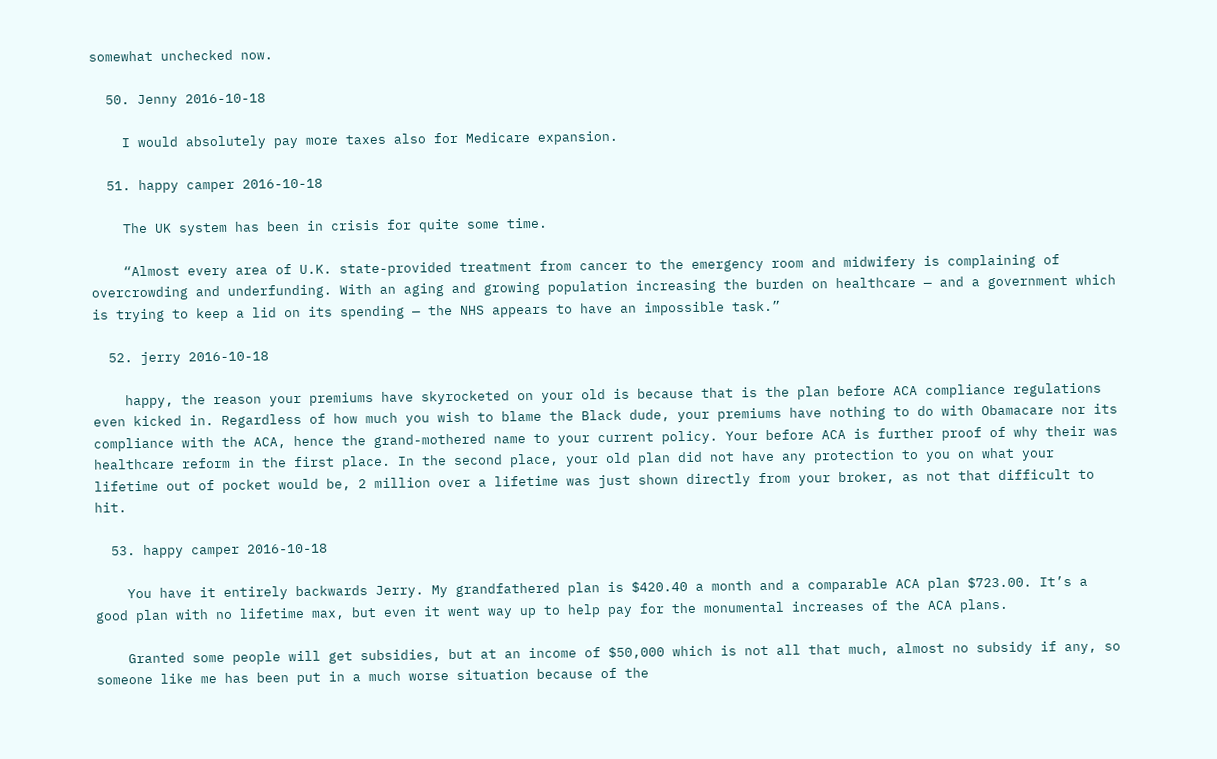somewhat unchecked now.

  50. Jenny 2016-10-18

    I would absolutely pay more taxes also for Medicare expansion.

  51. happy camper 2016-10-18

    The UK system has been in crisis for quite some time.

    “Almost every area of U.K. state-provided treatment from cancer to the emergency room and midwifery is complaining of overcrowding and underfunding. With an aging and growing population increasing the burden on healthcare — and a government which is trying to keep a lid on its spending — the NHS appears to have an impossible task.”

  52. jerry 2016-10-18

    happy, the reason your premiums have skyrocketed on your old is because that is the plan before ACA compliance regulations even kicked in. Regardless of how much you wish to blame the Black dude, your premiums have nothing to do with Obamacare nor its compliance with the ACA, hence the grand-mothered name to your current policy. Your before ACA is further proof of why their was healthcare reform in the first place. In the second place, your old plan did not have any protection to you on what your lifetime out of pocket would be, 2 million over a lifetime was just shown directly from your broker, as not that difficult to hit.

  53. happy camper 2016-10-18

    You have it entirely backwards Jerry. My grandfathered plan is $420.40 a month and a comparable ACA plan $723.00. It’s a good plan with no lifetime max, but even it went way up to help pay for the monumental increases of the ACA plans.

    Granted some people will get subsidies, but at an income of $50,000 which is not all that much, almost no subsidy if any, so someone like me has been put in a much worse situation because of the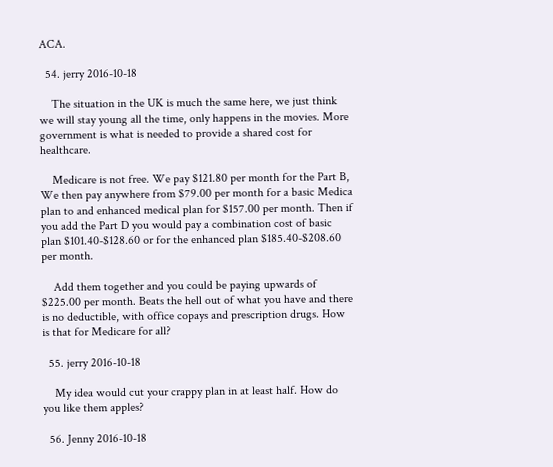ACA.

  54. jerry 2016-10-18

    The situation in the UK is much the same here, we just think we will stay young all the time, only happens in the movies. More government is what is needed to provide a shared cost for healthcare.

    Medicare is not free. We pay $121.80 per month for the Part B, We then pay anywhere from $79.00 per month for a basic Medica plan to and enhanced medical plan for $157.00 per month. Then if you add the Part D you would pay a combination cost of basic plan $101.40-$128.60 or for the enhanced plan $185.40-$208.60 per month.

    Add them together and you could be paying upwards of $225.00 per month. Beats the hell out of what you have and there is no deductible, with office copays and prescription drugs. How is that for Medicare for all?

  55. jerry 2016-10-18

    My idea would cut your crappy plan in at least half. How do you like them apples?

  56. Jenny 2016-10-18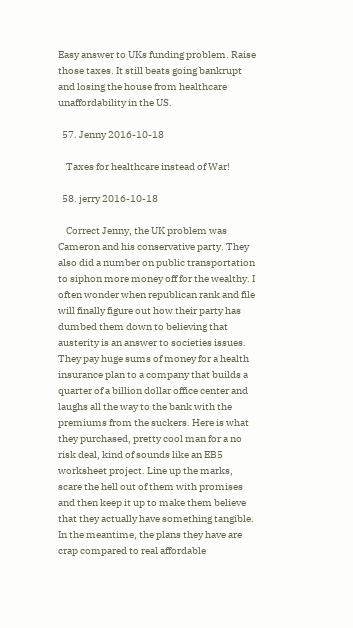Easy answer to UKs funding problem. Raise those taxes. It still beats going bankrupt and losing the house from healthcare unaffordability in the US.

  57. Jenny 2016-10-18

    Taxes for healthcare instead of War!

  58. jerry 2016-10-18

    Correct Jenny, the UK problem was Cameron and his conservative party. They also did a number on public transportation to siphon more money off for the wealthy. I often wonder when republican rank and file will finally figure out how their party has dumbed them down to believing that austerity is an answer to societies issues. They pay huge sums of money for a health insurance plan to a company that builds a quarter of a billion dollar office center and laughs all the way to the bank with the premiums from the suckers. Here is what they purchased, pretty cool man for a no risk deal, kind of sounds like an EB5 worksheet project. Line up the marks, scare the hell out of them with promises and then keep it up to make them believe that they actually have something tangible. In the meantime, the plans they have are crap compared to real affordable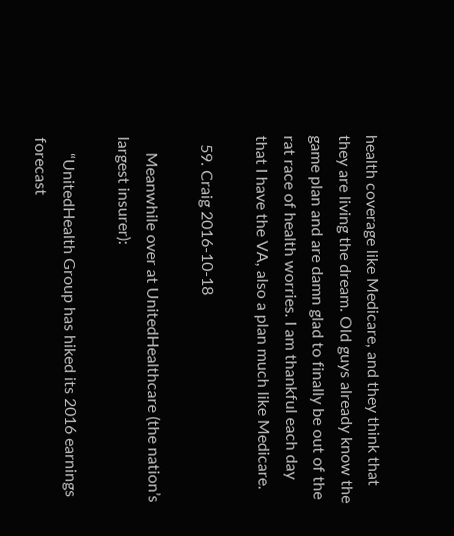health coverage like Medicare, and they think that they are living the dream. Old guys already know the game plan and are damn glad to finally be out of the rat race of health worries. I am thankful each day that I have the VA, also a plan much like Medicare.

  59. Craig 2016-10-18

    Meanwhile over at UnitedHealthcare (the nation’s largest insurer):

    “UnitedHealth Group has hiked its 2016 earnings forecast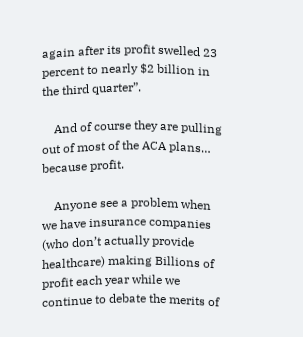again after its profit swelled 23 percent to nearly $2 billion in the third quarter”.

    And of course they are pulling out of most of the ACA plans… because profit.

    Anyone see a problem when we have insurance companies (who don’t actually provide healthcare) making Billions of profit each year while we continue to debate the merits of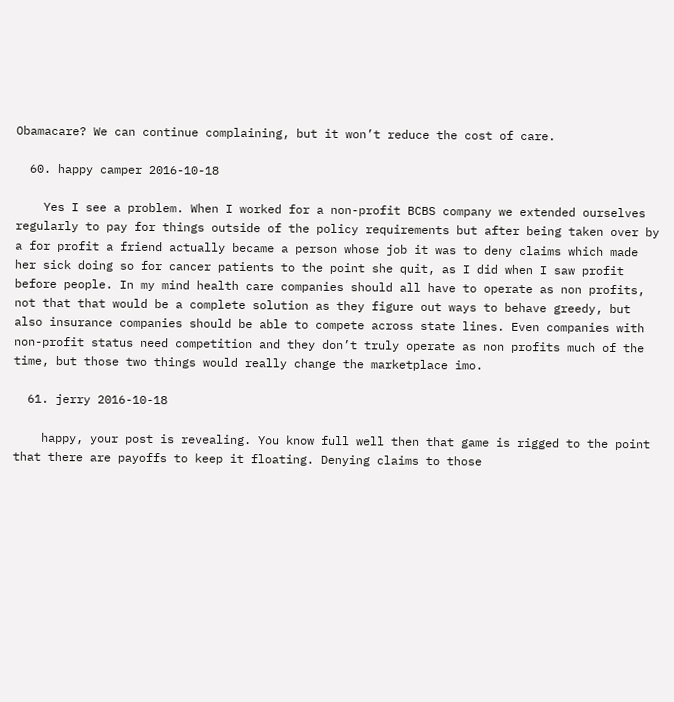Obamacare? We can continue complaining, but it won’t reduce the cost of care.

  60. happy camper 2016-10-18

    Yes I see a problem. When I worked for a non-profit BCBS company we extended ourselves regularly to pay for things outside of the policy requirements but after being taken over by a for profit a friend actually became a person whose job it was to deny claims which made her sick doing so for cancer patients to the point she quit, as I did when I saw profit before people. In my mind health care companies should all have to operate as non profits, not that that would be a complete solution as they figure out ways to behave greedy, but also insurance companies should be able to compete across state lines. Even companies with non-profit status need competition and they don’t truly operate as non profits much of the time, but those two things would really change the marketplace imo.

  61. jerry 2016-10-18

    happy, your post is revealing. You know full well then that game is rigged to the point that there are payoffs to keep it floating. Denying claims to those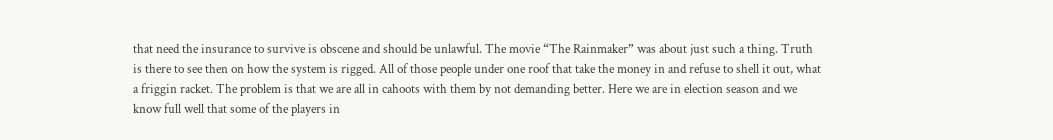that need the insurance to survive is obscene and should be unlawful. The movie “The Rainmaker” was about just such a thing. Truth is there to see then on how the system is rigged. All of those people under one roof that take the money in and refuse to shell it out, what a friggin racket. The problem is that we are all in cahoots with them by not demanding better. Here we are in election season and we know full well that some of the players in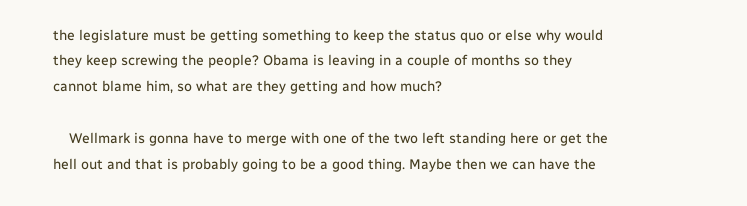the legislature must be getting something to keep the status quo or else why would they keep screwing the people? Obama is leaving in a couple of months so they cannot blame him, so what are they getting and how much?

    Wellmark is gonna have to merge with one of the two left standing here or get the hell out and that is probably going to be a good thing. Maybe then we can have the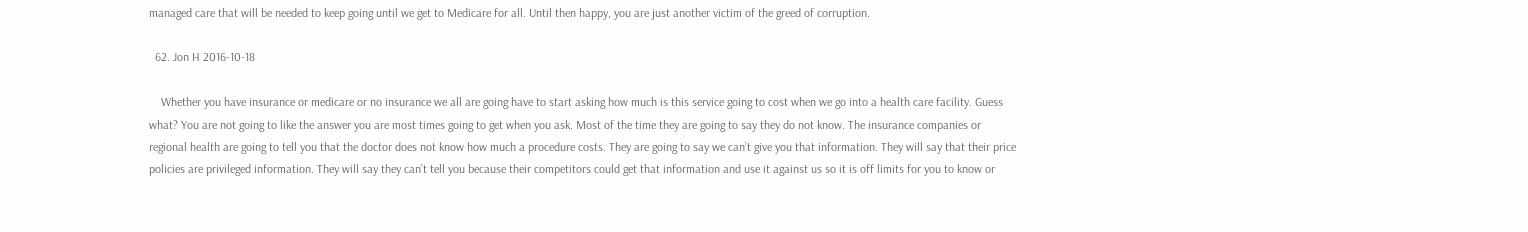managed care that will be needed to keep going until we get to Medicare for all. Until then happy, you are just another victim of the greed of corruption.

  62. Jon H 2016-10-18

    Whether you have insurance or medicare or no insurance we all are going have to start asking how much is this service going to cost when we go into a health care facility. Guess what? You are not going to like the answer you are most times going to get when you ask. Most of the time they are going to say they do not know. The insurance companies or regional health are going to tell you that the doctor does not know how much a procedure costs. They are going to say we can’t give you that information. They will say that their price policies are privileged information. They will say they can’t tell you because their competitors could get that information and use it against us so it is off limits for you to know or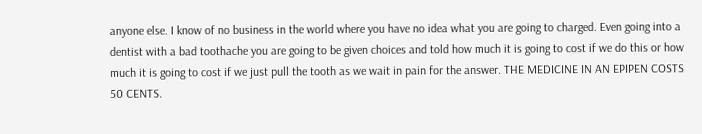anyone else. I know of no business in the world where you have no idea what you are going to charged. Even going into a dentist with a bad toothache you are going to be given choices and told how much it is going to cost if we do this or how much it is going to cost if we just pull the tooth as we wait in pain for the answer. THE MEDICINE IN AN EPIPEN COSTS 50 CENTS.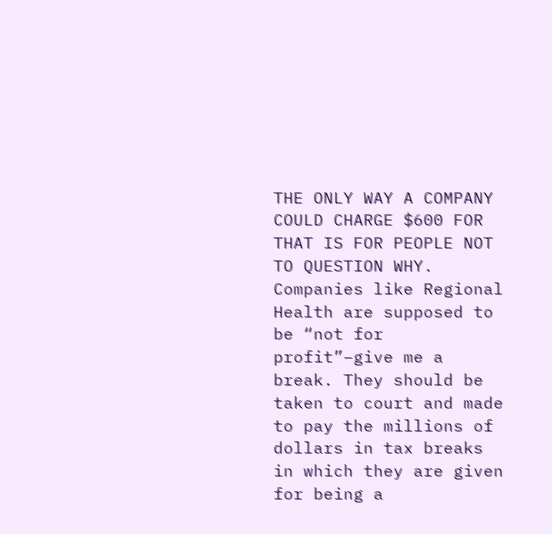THE ONLY WAY A COMPANY COULD CHARGE $600 FOR THAT IS FOR PEOPLE NOT TO QUESTION WHY. Companies like Regional Health are supposed to be “not for profit”–give me a break. They should be taken to court and made to pay the millions of dollars in tax breaks in which they are given for being a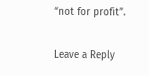“not for profit”.

Leave a Reply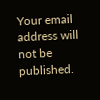Your email address will not be published.